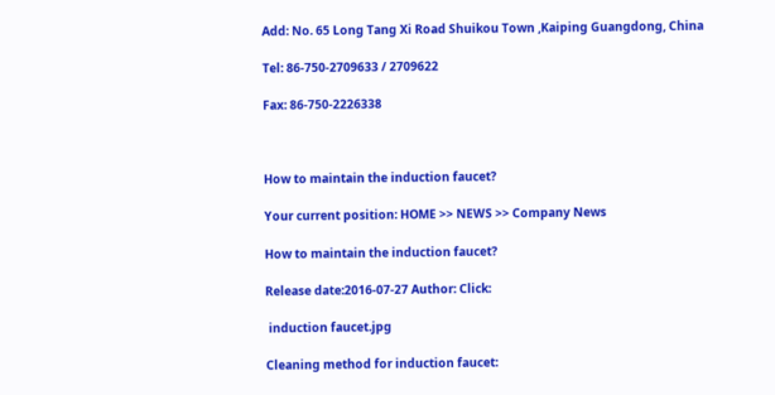Add: No. 65 Long Tang Xi Road Shuikou Town ,Kaiping Guangdong, China

Tel: 86-750-2709633 / 2709622

Fax: 86-750-2226338



How to maintain the induction faucet?

Your current position: HOME >> NEWS >> Company News

How to maintain the induction faucet?

Release date:2016-07-27 Author: Click:

 induction faucet.jpg

Cleaning method for induction faucet: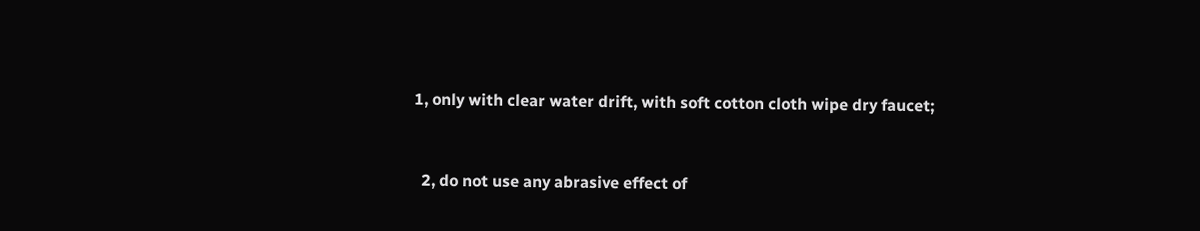1, only with clear water drift, with soft cotton cloth wipe dry faucet;


  2, do not use any abrasive effect of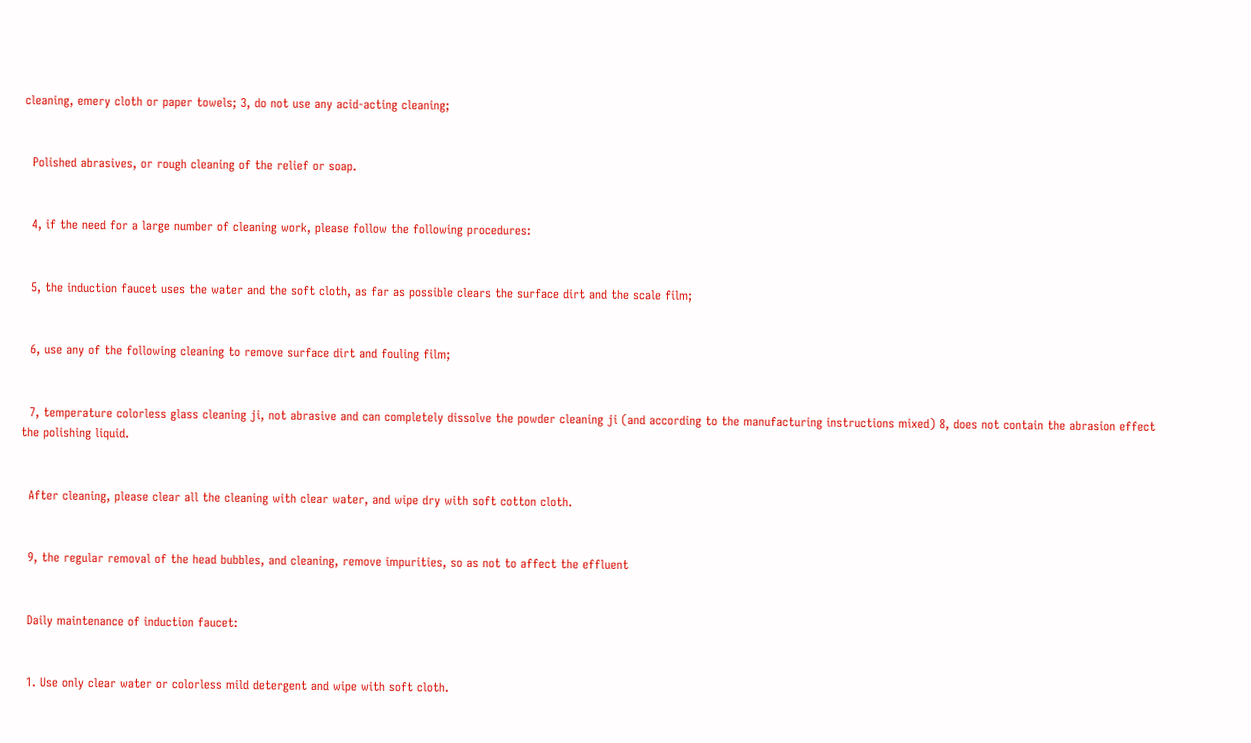cleaning, emery cloth or paper towels; 3, do not use any acid-acting cleaning;


  Polished abrasives, or rough cleaning of the relief or soap.


  4, if the need for a large number of cleaning work, please follow the following procedures:


  5, the induction faucet uses the water and the soft cloth, as far as possible clears the surface dirt and the scale film;


  6, use any of the following cleaning to remove surface dirt and fouling film;


  7, temperature colorless glass cleaning ji, not abrasive and can completely dissolve the powder cleaning ji (and according to the manufacturing instructions mixed) 8, does not contain the abrasion effect the polishing liquid.


  After cleaning, please clear all the cleaning with clear water, and wipe dry with soft cotton cloth.


  9, the regular removal of the head bubbles, and cleaning, remove impurities, so as not to affect the effluent


  Daily maintenance of induction faucet:


  1. Use only clear water or colorless mild detergent and wipe with soft cloth.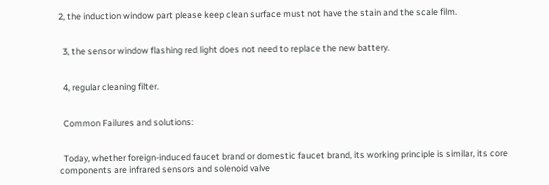2, the induction window part please keep clean surface must not have the stain and the scale film.


  3, the sensor window flashing red light does not need to replace the new battery.


  4, regular cleaning filter.


  Common Failures and solutions:


  Today, whether foreign-induced faucet brand or domestic faucet brand, its working principle is similar, its core components are infrared sensors and solenoid valve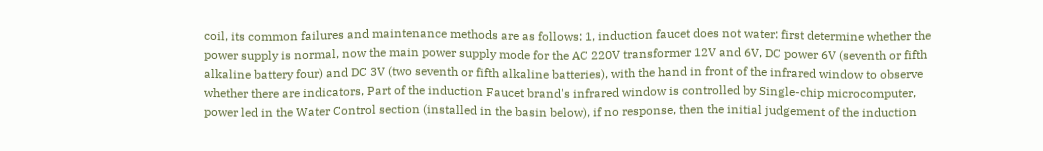coil, its common failures and maintenance methods are as follows: 1, induction faucet does not water: first determine whether the power supply is normal, now the main power supply mode for the AC 220V transformer 12V and 6V, DC power 6V (seventh or fifth alkaline battery four) and DC 3V (two seventh or fifth alkaline batteries), with the hand in front of the infrared window to observe whether there are indicators, Part of the induction Faucet brand's infrared window is controlled by Single-chip microcomputer, power led in the Water Control section (installed in the basin below), if no response, then the initial judgement of the induction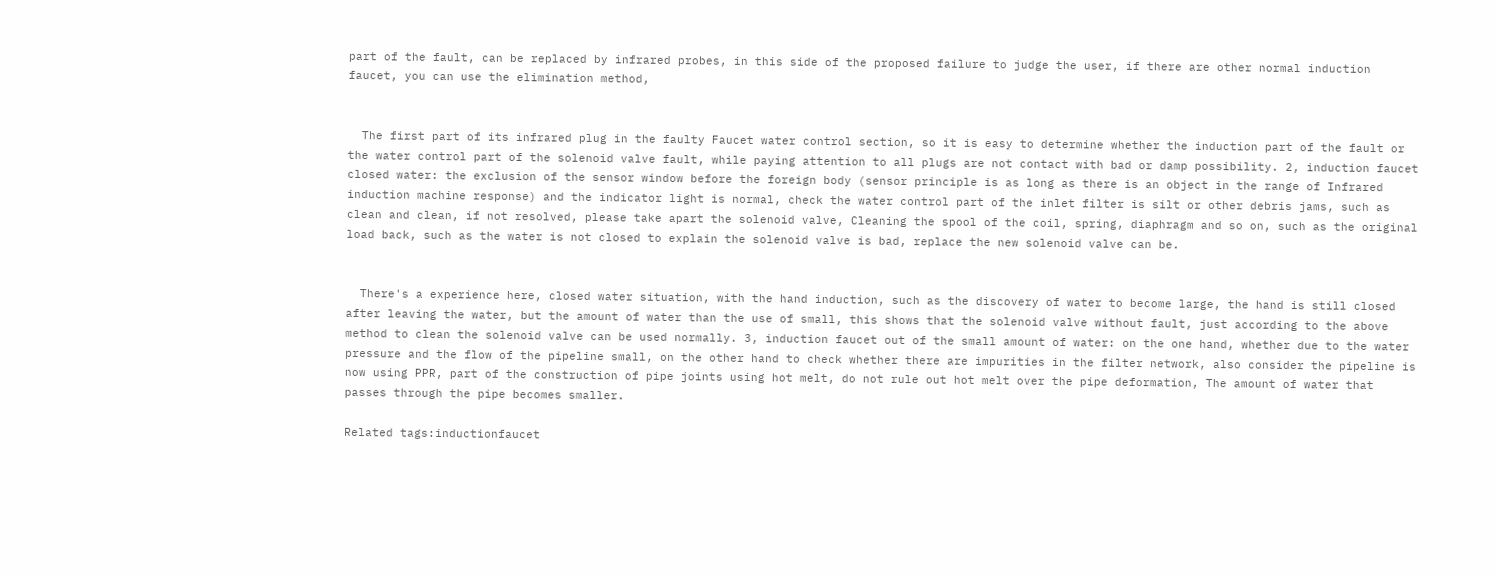part of the fault, can be replaced by infrared probes, in this side of the proposed failure to judge the user, if there are other normal induction faucet, you can use the elimination method,


  The first part of its infrared plug in the faulty Faucet water control section, so it is easy to determine whether the induction part of the fault or the water control part of the solenoid valve fault, while paying attention to all plugs are not contact with bad or damp possibility. 2, induction faucet closed water: the exclusion of the sensor window before the foreign body (sensor principle is as long as there is an object in the range of Infrared induction machine response) and the indicator light is normal, check the water control part of the inlet filter is silt or other debris jams, such as clean and clean, if not resolved, please take apart the solenoid valve, Cleaning the spool of the coil, spring, diaphragm and so on, such as the original load back, such as the water is not closed to explain the solenoid valve is bad, replace the new solenoid valve can be.


  There's a experience here, closed water situation, with the hand induction, such as the discovery of water to become large, the hand is still closed after leaving the water, but the amount of water than the use of small, this shows that the solenoid valve without fault, just according to the above method to clean the solenoid valve can be used normally. 3, induction faucet out of the small amount of water: on the one hand, whether due to the water pressure and the flow of the pipeline small, on the other hand to check whether there are impurities in the filter network, also consider the pipeline is now using PPR, part of the construction of pipe joints using hot melt, do not rule out hot melt over the pipe deformation, The amount of water that passes through the pipe becomes smaller.

Related tags:inductionfaucet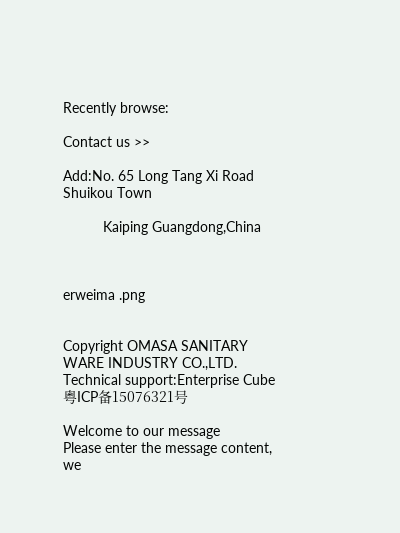Recently browse:

Contact us >>

Add:No. 65 Long Tang Xi Road Shuikou Town

          Kaiping Guangdong,China



erweima .png


Copyright OMASA SANITARY WARE INDUSTRY CO.,LTD.  Technical support:Enterprise Cube粤ICP备15076321号

Welcome to our message
Please enter the message content, we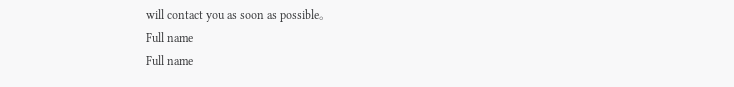will contact you as soon as possible。
Full name
Full name